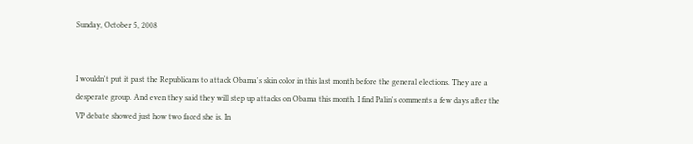Sunday, October 5, 2008


I wouldn't put it past the Republicans to attack Obama's skin color in this last month before the general elections. They are a desperate group. And even they said they will step up attacks on Obama this month. I find Palin's comments a few days after the VP debate showed just how two faced she is. In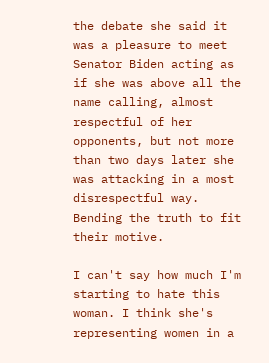the debate she said it was a pleasure to meet Senator Biden acting as if she was above all the name calling, almost respectful of her opponents, but not more than two days later she was attacking in a most disrespectful way. Bending the truth to fit their motive.

I can't say how much I'm starting to hate this woman. I think she's representing women in a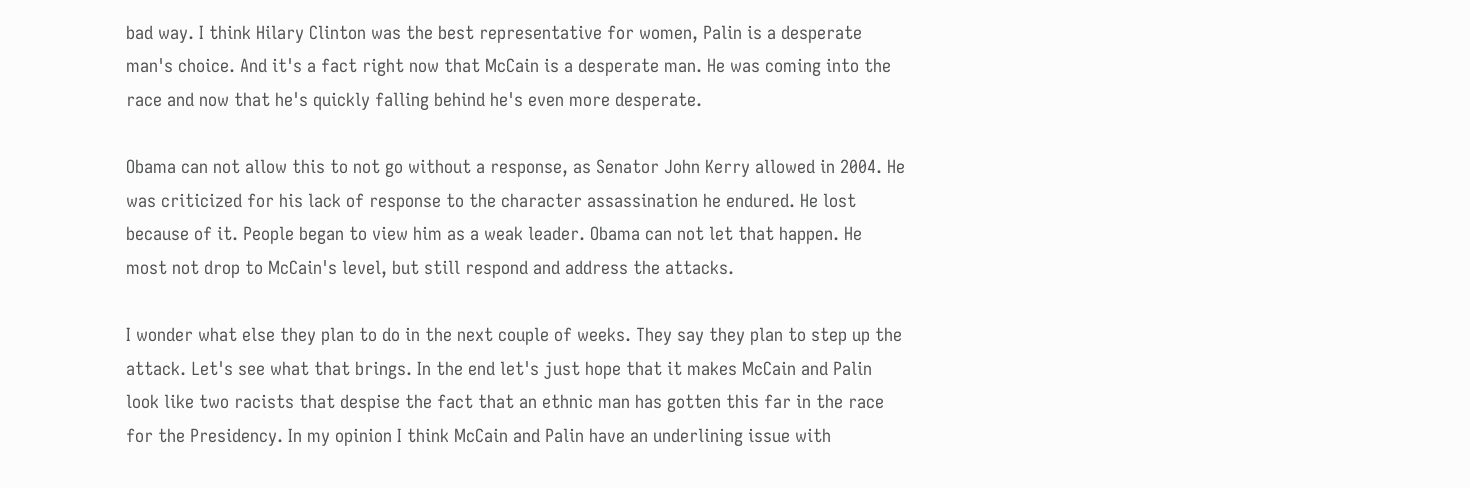bad way. I think Hilary Clinton was the best representative for women, Palin is a desperate man's choice. And it's a fact right now that McCain is a desperate man. He was coming into the race and now that he's quickly falling behind he's even more desperate.

Obama can not allow this to not go without a response, as Senator John Kerry allowed in 2004. He was criticized for his lack of response to the character assassination he endured. He lost because of it. People began to view him as a weak leader. Obama can not let that happen. He most not drop to McCain's level, but still respond and address the attacks.

I wonder what else they plan to do in the next couple of weeks. They say they plan to step up the attack. Let's see what that brings. In the end let's just hope that it makes McCain and Palin look like two racists that despise the fact that an ethnic man has gotten this far in the race for the Presidency. In my opinion I think McCain and Palin have an underlining issue with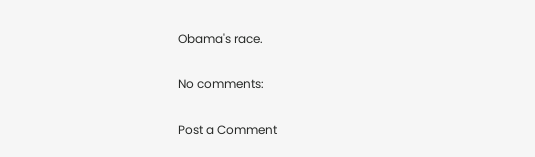Obama's race.

No comments:

Post a Comment